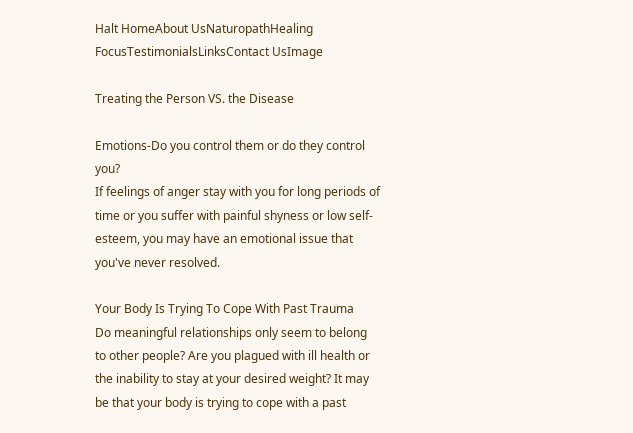Halt HomeAbout UsNaturopathHealing FocusTestimonialsLinksContact UsImage

Treating the Person VS. the Disease

Emotions-Do you control them or do they control you?
If feelings of anger stay with you for long periods of time or you suffer with painful shyness or low self-esteem, you may have an emotional issue that you've never resolved.

Your Body Is Trying To Cope With Past Trauma
Do meaningful relationships only seem to belong to other people? Are you plagued with ill health or the inability to stay at your desired weight? It may be that your body is trying to cope with a past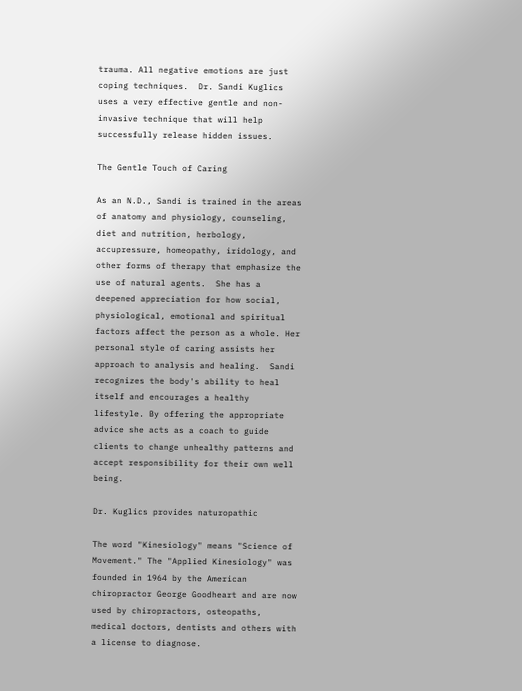trauma. All negative emotions are just coping techniques.  Dr. Sandi Kuglics uses a very effective gentle and non-invasive technique that will help successfully release hidden issues.

The Gentle Touch of Caring

As an N.D., Sandi is trained in the areas of anatomy and physiology, counseling, diet and nutrition, herbology, accupressure, homeopathy, iridology, and other forms of therapy that emphasize the use of natural agents.  She has a deepened appreciation for how social, physiological, emotional and spiritual factors affect the person as a whole. Her personal style of caring assists her approach to analysis and healing.  Sandi recognizes the body's ability to heal itself and encourages a healthy lifestyle. By offering the appropriate advice she acts as a coach to guide clients to change unhealthy patterns and accept responsibility for their own well being.

Dr. Kuglics provides naturopathic

The word "Kinesiology" means "Science of Movement." The "Applied Kinesiology" was founded in 1964 by the American chiropractor George Goodheart and are now used by chiropractors, osteopaths, medical doctors, dentists and others with a license to diagnose.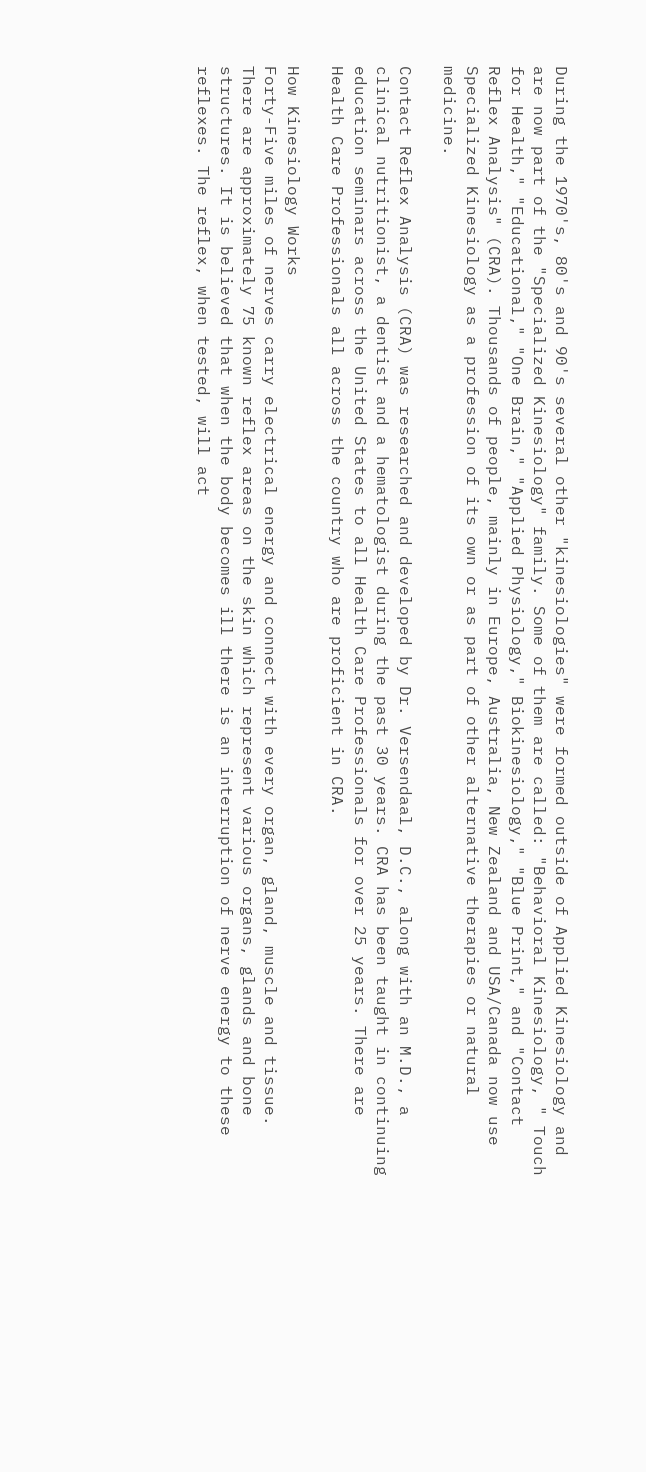During the 1970's, 80's and 90's several other "kinesiologies" were formed outside of Applied Kinesiology and are now part of the "Specialized Kinesiology" family. Some of them are called: "Behavioral Kinesiology, " Touch for Health," "Educational," "One Brain," "Applied Physiology," Biokinesiology," "Blue Print," and "Contact Reflex Analysis" (CRA). Thousands of people, mainly in Europe, Australia, New Zealand and USA/Canada now use Specialized Kinesiology as a profession of its own or as part of other alternative therapies or natural medicine.

Contact Reflex Analysis (CRA) was researched and developed by Dr. Versendaal, D.C., along with an M.D., a clinical nutritionist, a dentist and a hematologist during the past 30 years. CRA has been taught in continuing education seminars across the United States to all Health Care Professionals for over 25 years. There are Health Care Professionals all across the country who are proficient in CRA.

How Kinesiology Works
Forty-Five miles of nerves carry electrical energy and connect with every organ, gland, muscle and tissue. There are approximately 75 known reflex areas on the skin which represent various organs, glands and bone structures. It is believed that when the body becomes ill there is an interruption of nerve energy to these reflexes. The reflex, when tested, will act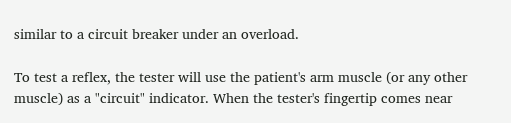similar to a circuit breaker under an overload.

To test a reflex, the tester will use the patient's arm muscle (or any other muscle) as a "circuit" indicator. When the tester's fingertip comes near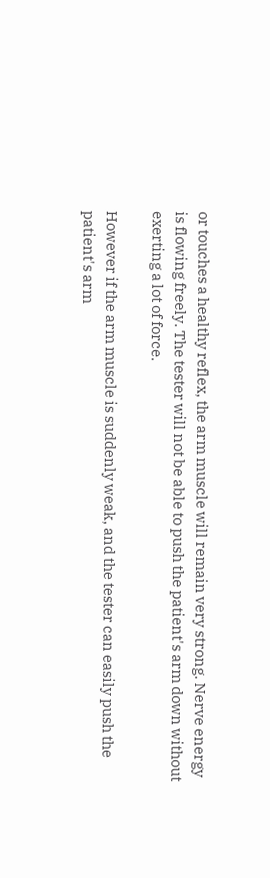or touches a healthy reflex, the arm muscle will remain very strong. Nerve energy is flowing freely. The tester will not be able to push the patient's arm down without exerting a lot of force.

However if the arm muscle is suddenly weak, and the tester can easily push the patient's arm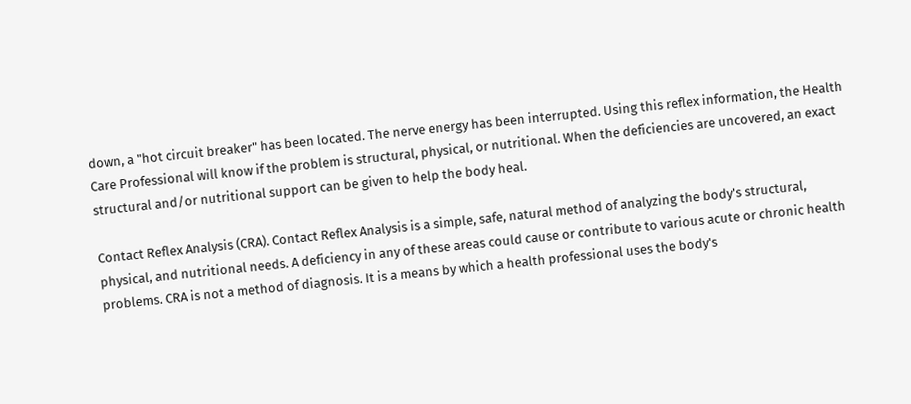down, a "hot circuit breaker" has been located. The nerve energy has been interrupted. Using this reflex information, the Health Care Professional will know if the problem is structural, physical, or nutritional. When the deficiencies are uncovered, an exact structural and/or nutritional support can be given to help the body heal.

Contact Reflex Analysis (CRA). Contact Reflex Analysis is a simple, safe, natural method of analyzing the body's structural, physical, and nutritional needs. A deficiency in any of these areas could cause or contribute to various acute or chronic health problems. CRA is not a method of diagnosis. It is a means by which a health professional uses the body's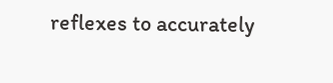reflexes to accurately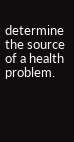determine the source of a health problem.